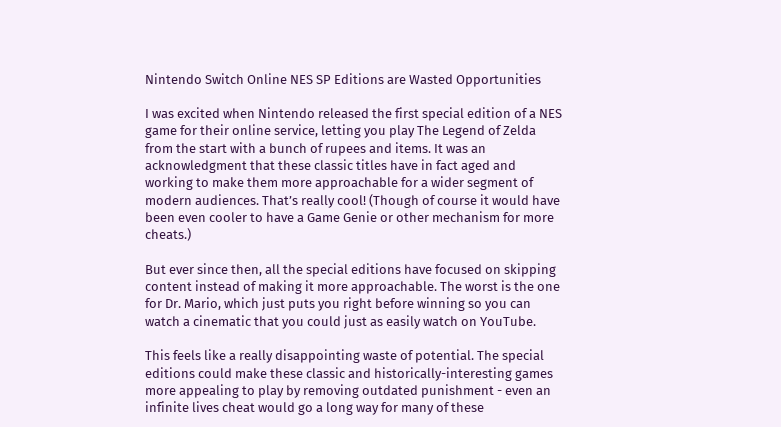Nintendo Switch Online NES SP Editions are Wasted Opportunities

I was excited when Nintendo released the first special edition of a NES game for their online service, letting you play The Legend of Zelda from the start with a bunch of rupees and items. It was an acknowledgment that these classic titles have in fact aged and working to make them more approachable for a wider segment of modern audiences. That’s really cool! (Though of course it would have been even cooler to have a Game Genie or other mechanism for more cheats.)

But ever since then, all the special editions have focused on skipping content instead of making it more approachable. The worst is the one for Dr. Mario, which just puts you right before winning so you can watch a cinematic that you could just as easily watch on YouTube.

This feels like a really disappointing waste of potential. The special editions could make these classic and historically-interesting games more appealing to play by removing outdated punishment - even an infinite lives cheat would go a long way for many of these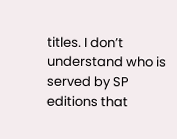titles. I don’t understand who is served by SP editions that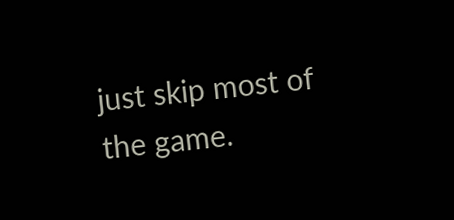just skip most of the game.